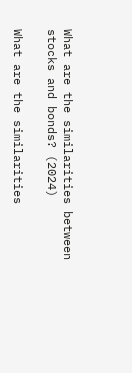What are the similarities between stocks and bonds? (2024)

What are the similarities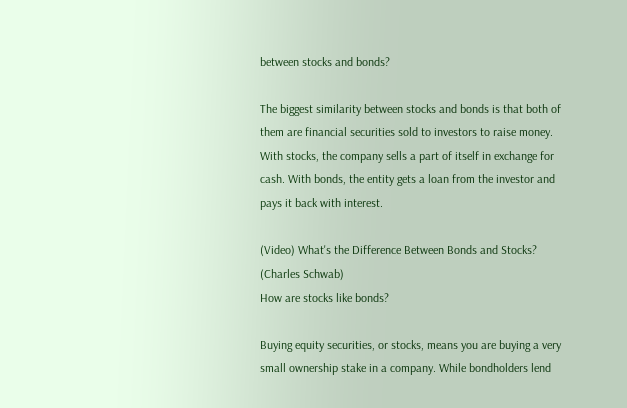between stocks and bonds?

The biggest similarity between stocks and bonds is that both of them are financial securities sold to investors to raise money. With stocks, the company sells a part of itself in exchange for cash. With bonds, the entity gets a loan from the investor and pays it back with interest.

(Video) What's the Difference Between Bonds and Stocks?
(Charles Schwab)
How are stocks like bonds?

Buying equity securities, or stocks, means you are buying a very small ownership stake in a company. While bondholders lend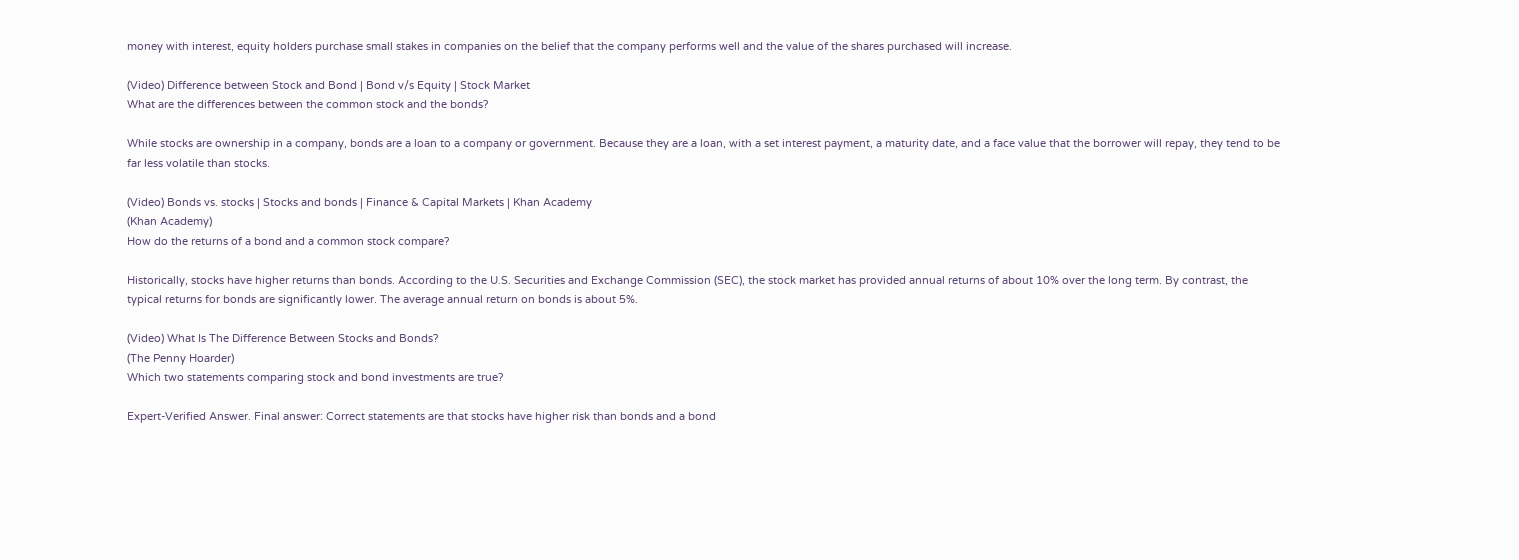money with interest, equity holders purchase small stakes in companies on the belief that the company performs well and the value of the shares purchased will increase.

(Video) Difference between Stock and Bond | Bond v/s Equity | Stock Market
What are the differences between the common stock and the bonds?

While stocks are ownership in a company, bonds are a loan to a company or government. Because they are a loan, with a set interest payment, a maturity date, and a face value that the borrower will repay, they tend to be far less volatile than stocks.

(Video) Bonds vs. stocks | Stocks and bonds | Finance & Capital Markets | Khan Academy
(Khan Academy)
How do the returns of a bond and a common stock compare?

Historically, stocks have higher returns than bonds. According to the U.S. Securities and Exchange Commission (SEC), the stock market has provided annual returns of about 10% over the long term. By contrast, the typical returns for bonds are significantly lower. The average annual return on bonds is about 5%.

(Video) What Is The Difference Between Stocks and Bonds?
(The Penny Hoarder)
Which two statements comparing stock and bond investments are true?

Expert-Verified Answer. Final answer: Correct statements are that stocks have higher risk than bonds and a bond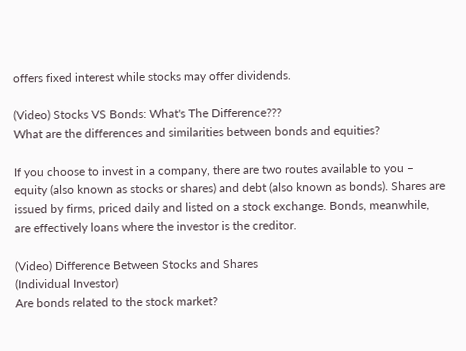offers fixed interest while stocks may offer dividends.

(Video) Stocks VS Bonds: What's The Difference???
What are the differences and similarities between bonds and equities?

If you choose to invest in a company, there are two routes available to you – equity (also known as stocks or shares) and debt (also known as bonds). Shares are issued by firms, priced daily and listed on a stock exchange. Bonds, meanwhile, are effectively loans where the investor is the creditor.

(Video) Difference Between Stocks and Shares
(Individual Investor)
Are bonds related to the stock market?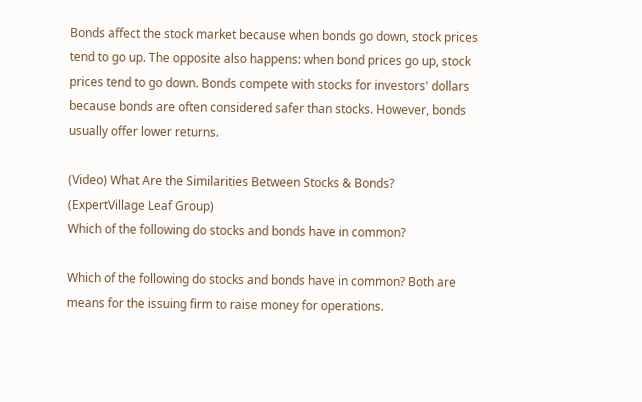Bonds affect the stock market because when bonds go down, stock prices tend to go up. The opposite also happens: when bond prices go up, stock prices tend to go down. Bonds compete with stocks for investors' dollars because bonds are often considered safer than stocks. However, bonds usually offer lower returns.

(Video) What Are the Similarities Between Stocks & Bonds?
(ExpertVillage Leaf Group)
Which of the following do stocks and bonds have in common?

Which of the following do stocks and bonds have in common? Both are means for the issuing firm to raise money for operations.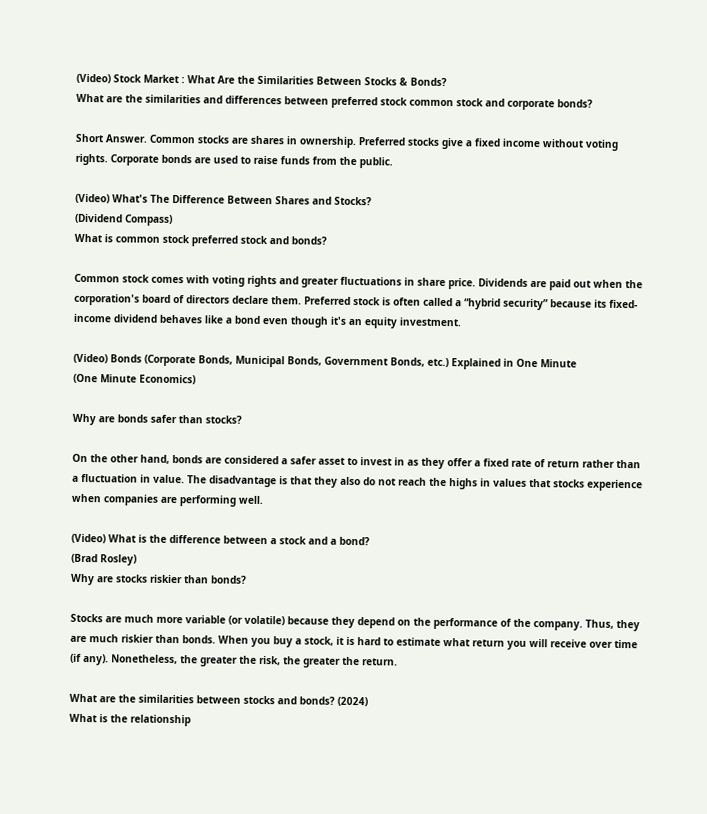(Video) Stock Market : What Are the Similarities Between Stocks & Bonds?
What are the similarities and differences between preferred stock common stock and corporate bonds?

Short Answer. Common stocks are shares in ownership. Preferred stocks give a fixed income without voting rights. Corporate bonds are used to raise funds from the public.

(Video) What's The Difference Between Shares and Stocks?
(Dividend Compass)
What is common stock preferred stock and bonds?

Common stock comes with voting rights and greater fluctuations in share price. Dividends are paid out when the corporation's board of directors declare them. Preferred stock is often called a “hybrid security” because its fixed-income dividend behaves like a bond even though it's an equity investment.

(Video) Bonds (Corporate Bonds, Municipal Bonds, Government Bonds, etc.) Explained in One Minute
(One Minute Economics)

Why are bonds safer than stocks?

On the other hand, bonds are considered a safer asset to invest in as they offer a fixed rate of return rather than a fluctuation in value. The disadvantage is that they also do not reach the highs in values that stocks experience when companies are performing well.

(Video) What is the difference between a stock and a bond?
(Brad Rosley)
Why are stocks riskier than bonds?

Stocks are much more variable (or volatile) because they depend on the performance of the company. Thus, they are much riskier than bonds. When you buy a stock, it is hard to estimate what return you will receive over time (if any). Nonetheless, the greater the risk, the greater the return.

What are the similarities between stocks and bonds? (2024)
What is the relationship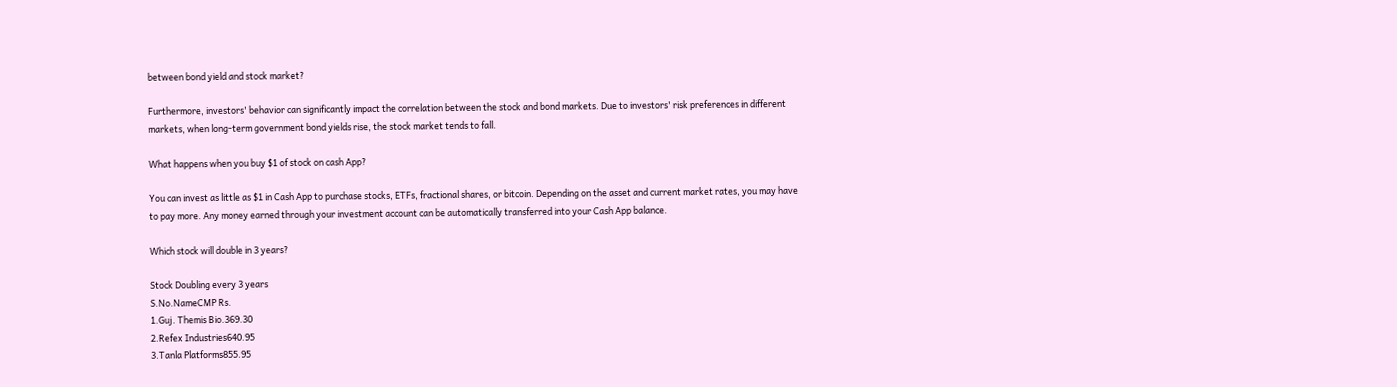between bond yield and stock market?

Furthermore, investors' behavior can significantly impact the correlation between the stock and bond markets. Due to investors' risk preferences in different markets, when long-term government bond yields rise, the stock market tends to fall.

What happens when you buy $1 of stock on cash App?

You can invest as little as $1 in Cash App to purchase stocks, ETFs, fractional shares, or bitcoin. Depending on the asset and current market rates, you may have to pay more. Any money earned through your investment account can be automatically transferred into your Cash App balance.

Which stock will double in 3 years?

Stock Doubling every 3 years
S.No.NameCMP Rs.
1.Guj. Themis Bio.369.30
2.Refex Industries640.95
3.Tanla Platforms855.95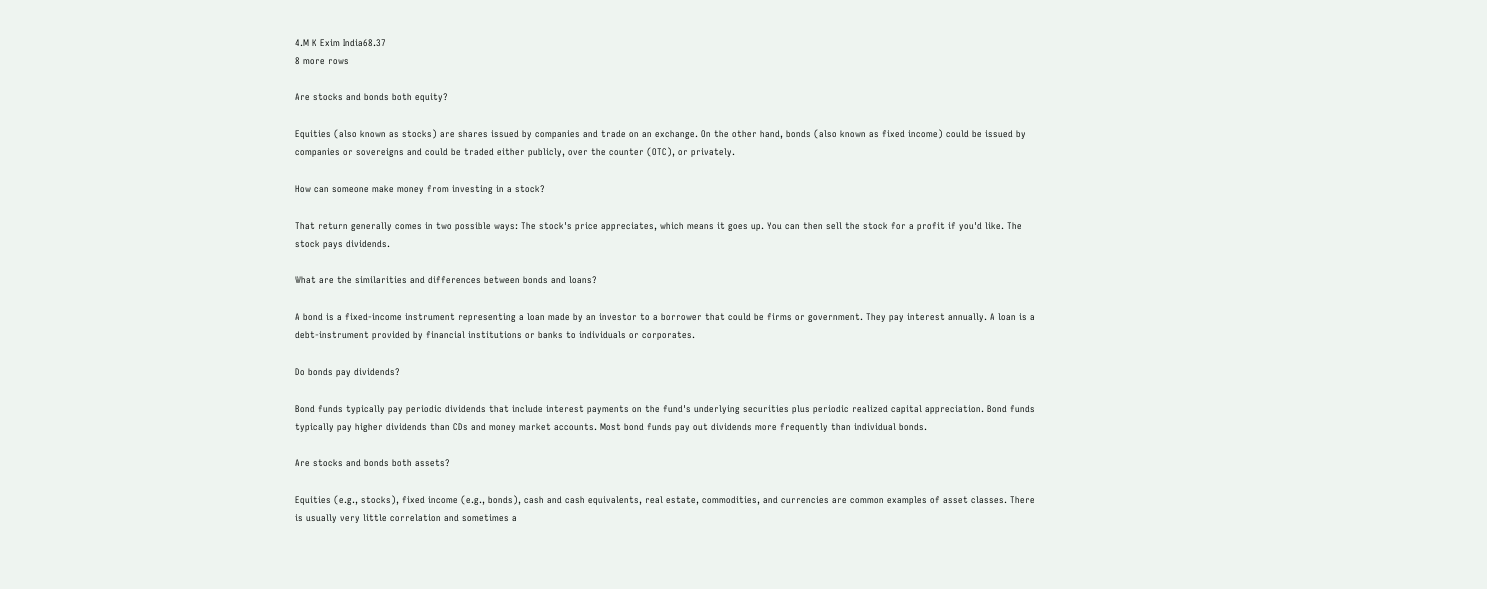4.M K Exim India68.37
8 more rows

Are stocks and bonds both equity?

Equities (also known as stocks) are shares issued by companies and trade on an exchange. On the other hand, bonds (also known as fixed income) could be issued by companies or sovereigns and could be traded either publicly, over the counter (OTC), or privately.

How can someone make money from investing in a stock?

That return generally comes in two possible ways: The stock's price appreciates, which means it goes up. You can then sell the stock for a profit if you'd like. The stock pays dividends.

What are the similarities and differences between bonds and loans?

A bond is a fixed-income instrument representing a loan made by an investor to a borrower that could be firms or government. They pay interest annually. A loan is a debt-instrument provided by financial institutions or banks to individuals or corporates.

Do bonds pay dividends?

Bond funds typically pay periodic dividends that include interest payments on the fund's underlying securities plus periodic realized capital appreciation. Bond funds typically pay higher dividends than CDs and money market accounts. Most bond funds pay out dividends more frequently than individual bonds.

Are stocks and bonds both assets?

Equities (e.g., stocks), fixed income (e.g., bonds), cash and cash equivalents, real estate, commodities, and currencies are common examples of asset classes. There is usually very little correlation and sometimes a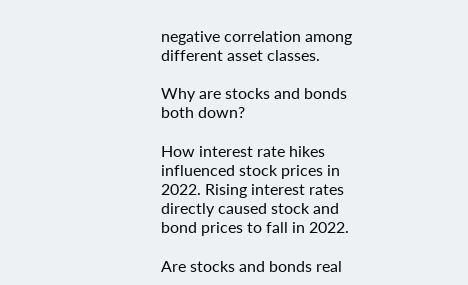negative correlation among different asset classes.

Why are stocks and bonds both down?

How interest rate hikes influenced stock prices in 2022. Rising interest rates directly caused stock and bond prices to fall in 2022.

Are stocks and bonds real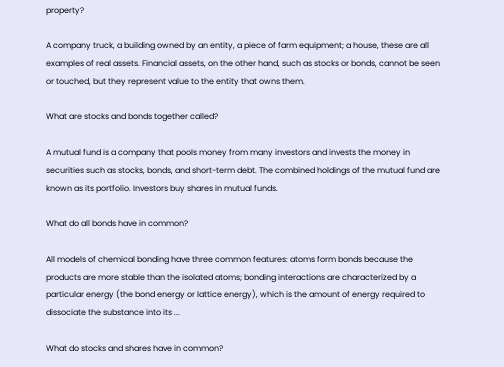property?

A company truck, a building owned by an entity, a piece of farm equipment; a house, these are all examples of real assets. Financial assets, on the other hand, such as stocks or bonds, cannot be seen or touched, but they represent value to the entity that owns them.

What are stocks and bonds together called?

A mutual fund is a company that pools money from many investors and invests the money in securities such as stocks, bonds, and short-term debt. The combined holdings of the mutual fund are known as its portfolio. Investors buy shares in mutual funds.

What do all bonds have in common?

All models of chemical bonding have three common features: atoms form bonds because the products are more stable than the isolated atoms; bonding interactions are characterized by a particular energy (the bond energy or lattice energy), which is the amount of energy required to dissociate the substance into its ...

What do stocks and shares have in common?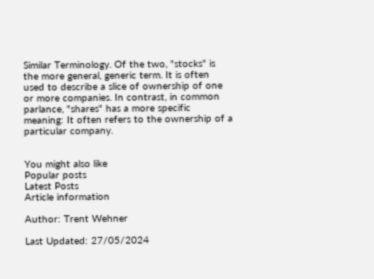Similar Terminology. Of the two, "stocks" is the more general, generic term. It is often used to describe a slice of ownership of one or more companies. In contrast, in common parlance, "shares" has a more specific meaning: It often refers to the ownership of a particular company.


You might also like
Popular posts
Latest Posts
Article information

Author: Trent Wehner

Last Updated: 27/05/2024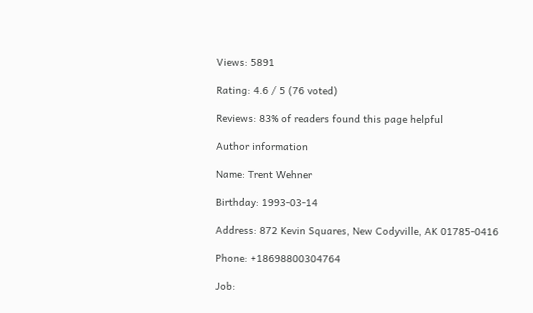Views: 5891

Rating: 4.6 / 5 (76 voted)

Reviews: 83% of readers found this page helpful

Author information

Name: Trent Wehner

Birthday: 1993-03-14

Address: 872 Kevin Squares, New Codyville, AK 01785-0416

Phone: +18698800304764

Job: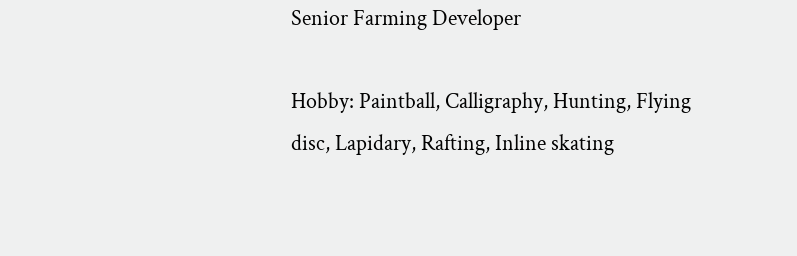Senior Farming Developer

Hobby: Paintball, Calligraphy, Hunting, Flying disc, Lapidary, Rafting, Inline skating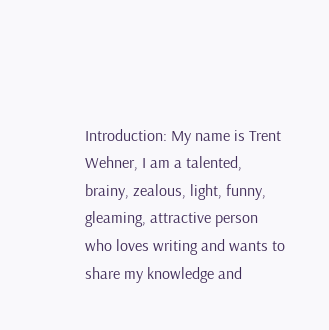Introduction: My name is Trent Wehner, I am a talented, brainy, zealous, light, funny, gleaming, attractive person who loves writing and wants to share my knowledge and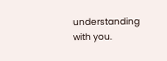understanding with you.